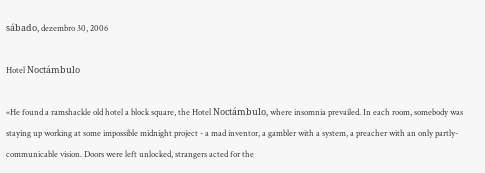sábado, dezembro 30, 2006

Hotel Noctámbulo

«He found a ramshackle old hotel a block square, the Hotel Noctámbulo, where insomnia prevailed. In each room, somebody was staying up working at some impossible midnight project - a mad inventor, a gambler with a system, a preacher with an only partly-communicable vision. Doors were left unlocked, strangers acted for the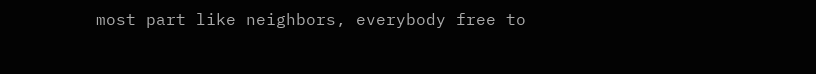most part like neighbors, everybody free to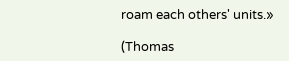roam each others' units.»

(Thomas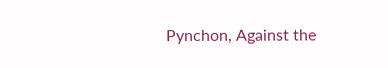Pynchon, Against the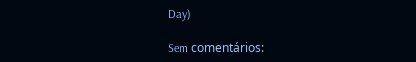Day)

Sem comentários: